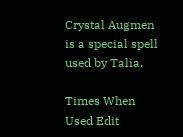Crystal Augmen is a special spell used by Talia.

Times When Used Edit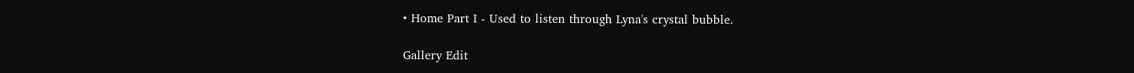• Home Part I - Used to listen through Lyna's crystal bubble.

Gallery Edit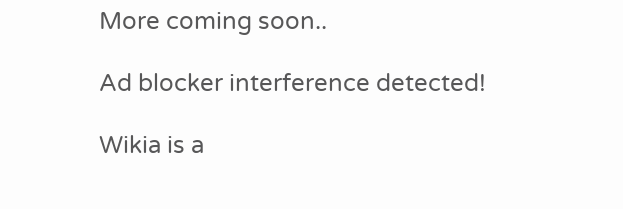More coming soon..

Ad blocker interference detected!

Wikia is a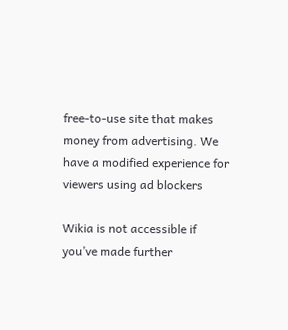free-to-use site that makes money from advertising. We have a modified experience for viewers using ad blockers

Wikia is not accessible if you’ve made further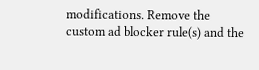modifications. Remove the custom ad blocker rule(s) and the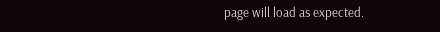page will load as expected.